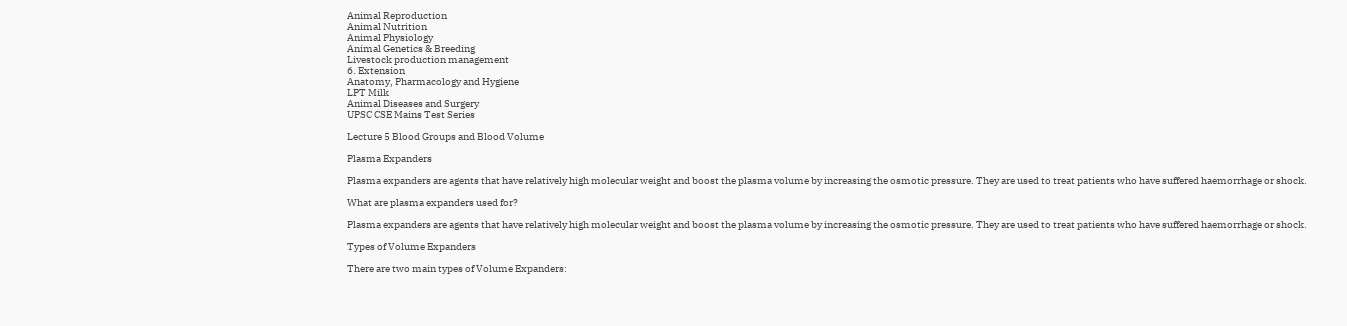Animal Reproduction
Animal Nutrition
Animal Physiology
Animal Genetics & Breeding
Livestock production management
6. Extension
Anatomy, Pharmacology and Hygiene
LPT Milk
Animal Diseases and Surgery
UPSC CSE Mains Test Series

Lecture 5 Blood Groups and Blood Volume

Plasma Expanders

Plasma expanders are agents that have relatively high molecular weight and boost the plasma volume by increasing the osmotic pressure. They are used to treat patients who have suffered haemorrhage or shock.

What are plasma expanders used for?

Plasma expanders are agents that have relatively high molecular weight and boost the plasma volume by increasing the osmotic pressure. They are used to treat patients who have suffered haemorrhage or shock.

Types of Volume Expanders

There are two main types of Volume Expanders: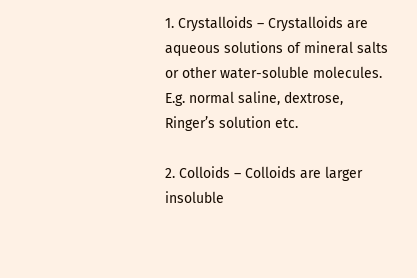1. Crystalloids – Crystalloids are aqueous solutions of mineral salts or other water-soluble molecules. E.g. normal saline, dextrose, Ringer’s solution etc.

2. Colloids – Colloids are larger insoluble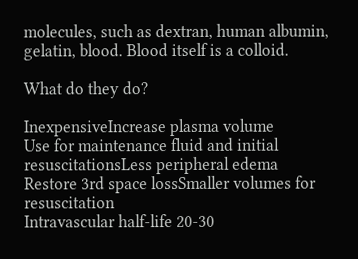molecules, such as dextran, human albumin, gelatin, blood. Blood itself is a colloid.

What do they do?

InexpensiveIncrease plasma volume
Use for maintenance fluid and initial resuscitationsLess peripheral edema
Restore 3rd space lossSmaller volumes for resuscitation
Intravascular half-life 20-30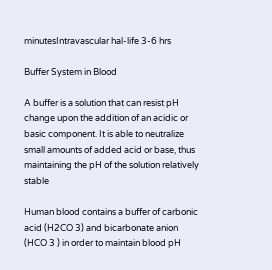minutesIntravascular hal-life 3-6 hrs

Buffer System in Blood

A buffer is a solution that can resist pH change upon the addition of an acidic or basic component. It is able to neutralize small amounts of added acid or base, thus maintaining the pH of the solution relatively stable

Human blood contains a buffer of carbonic acid (H2CO 3) and bicarbonate anion (HCO 3 ) in order to maintain blood pH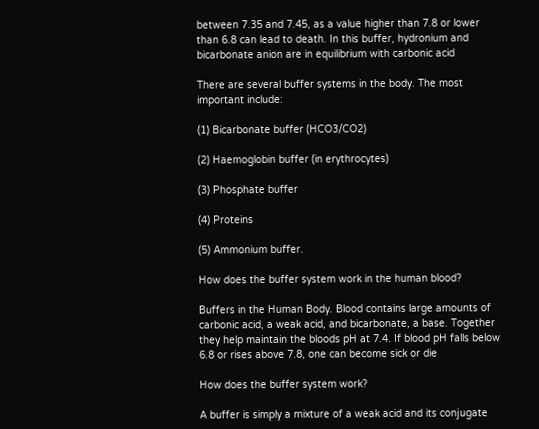between 7.35 and 7.45, as a value higher than 7.8 or lower than 6.8 can lead to death. In this buffer, hydronium and bicarbonate anion are in equilibrium with carbonic acid

There are several buffer systems in the body. The most important include:

(1) Bicarbonate buffer (HCO3/CO2)

(2) Haemoglobin buffer (in erythrocytes)

(3) Phosphate buffer

(4) Proteins

(5) Ammonium buffer.

How does the buffer system work in the human blood?

Buffers in the Human Body. Blood contains large amounts of carbonic acid, a weak acid, and bicarbonate, a base. Together they help maintain the bloods pH at 7.4. If blood pH falls below 6.8 or rises above 7.8, one can become sick or die

How does the buffer system work?

A buffer is simply a mixture of a weak acid and its conjugate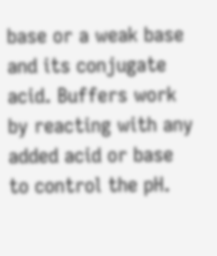base or a weak base and its conjugate acid. Buffers work by reacting with any added acid or base to control the pH.